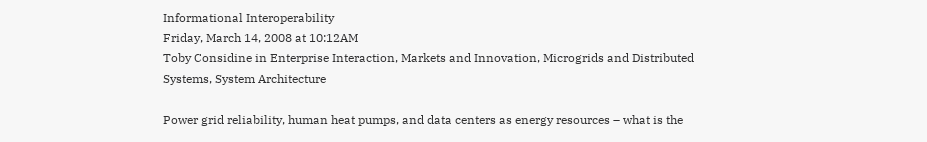Informational Interoperability
Friday, March 14, 2008 at 10:12AM
Toby Considine in Enterprise Interaction, Markets and Innovation, Microgrids and Distributed Systems, System Architecture

Power grid reliability, human heat pumps, and data centers as energy resources – what is the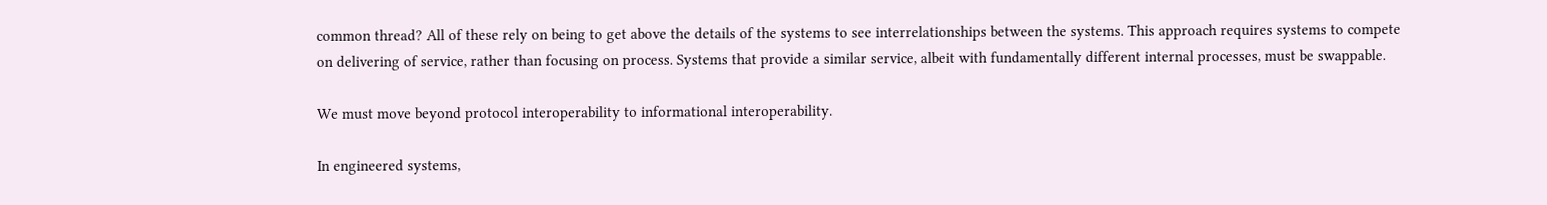common thread? All of these rely on being to get above the details of the systems to see interrelationships between the systems. This approach requires systems to compete on delivering of service, rather than focusing on process. Systems that provide a similar service, albeit with fundamentally different internal processes, must be swappable.

We must move beyond protocol interoperability to informational interoperability.

In engineered systems,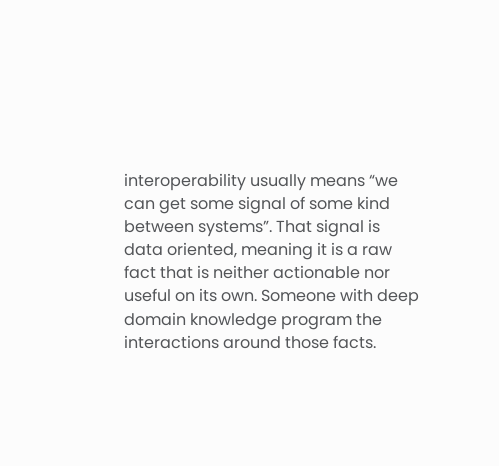interoperability usually means “we can get some signal of some kind between systems”. That signal is data oriented, meaning it is a raw fact that is neither actionable nor useful on its own. Someone with deep domain knowledge program the interactions around those facts.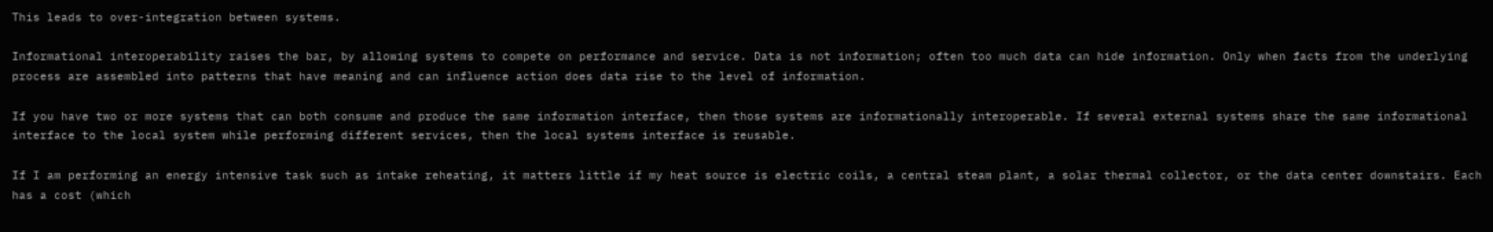This leads to over-integration between systems.

Informational interoperability raises the bar, by allowing systems to compete on performance and service. Data is not information; often too much data can hide information. Only when facts from the underlying process are assembled into patterns that have meaning and can influence action does data rise to the level of information.

If you have two or more systems that can both consume and produce the same information interface, then those systems are informationally interoperable. If several external systems share the same informational interface to the local system while performing different services, then the local systems interface is reusable.

If I am performing an energy intensive task such as intake reheating, it matters little if my heat source is electric coils, a central steam plant, a solar thermal collector, or the data center downstairs. Each has a cost (which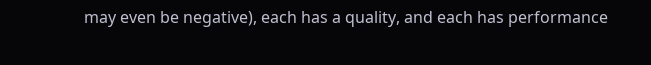may even be negative), each has a quality, and each has performance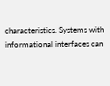characteristics. Systems with informational interfaces can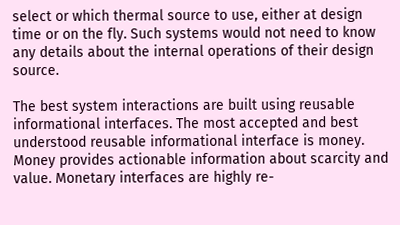select or which thermal source to use, either at design time or on the fly. Such systems would not need to know any details about the internal operations of their design source.

The best system interactions are built using reusable informational interfaces. The most accepted and best understood reusable informational interface is money. Money provides actionable information about scarcity and value. Monetary interfaces are highly re-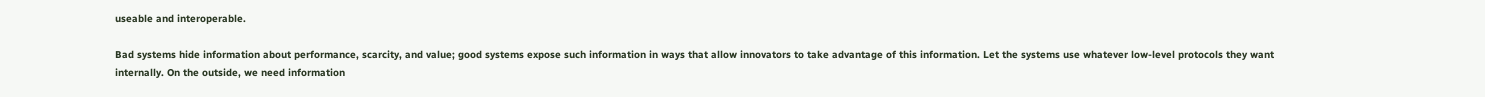useable and interoperable.

Bad systems hide information about performance, scarcity, and value; good systems expose such information in ways that allow innovators to take advantage of this information. Let the systems use whatever low-level protocols they want internally. On the outside, we need information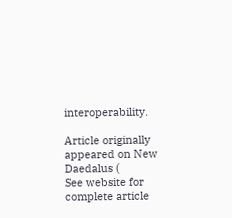interoperability.

Article originally appeared on New Daedalus (
See website for complete article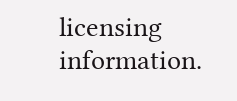licensing information.